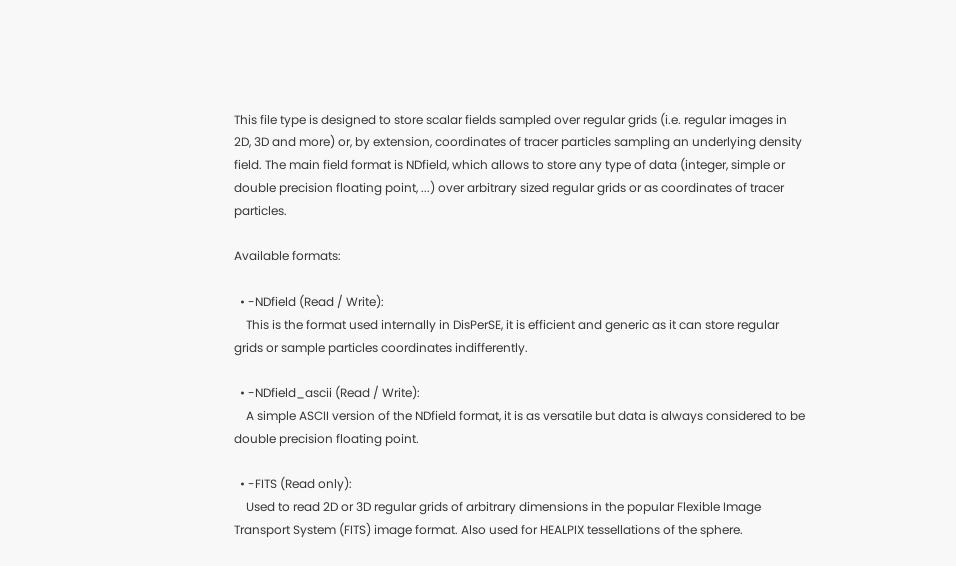This file type is designed to store scalar fields sampled over regular grids (i.e. regular images in 2D, 3D and more) or, by extension, coordinates of tracer particles sampling an underlying density field. The main field format is NDfield, which allows to store any type of data (integer, simple or double precision floating point, ...) over arbitrary sized regular grids or as coordinates of tracer particles.

Available formats:

  • -NDfield (Read / Write):
    This is the format used internally in DisPerSE, it is efficient and generic as it can store regular grids or sample particles coordinates indifferently.

  • -NDfield_ascii (Read / Write):
    A simple ASCII version of the NDfield format, it is as versatile but data is always considered to be double precision floating point.

  • -FITS (Read only):
    Used to read 2D or 3D regular grids of arbitrary dimensions in the popular Flexible Image Transport System (FITS) image format. Also used for HEALPIX tessellations of the sphere.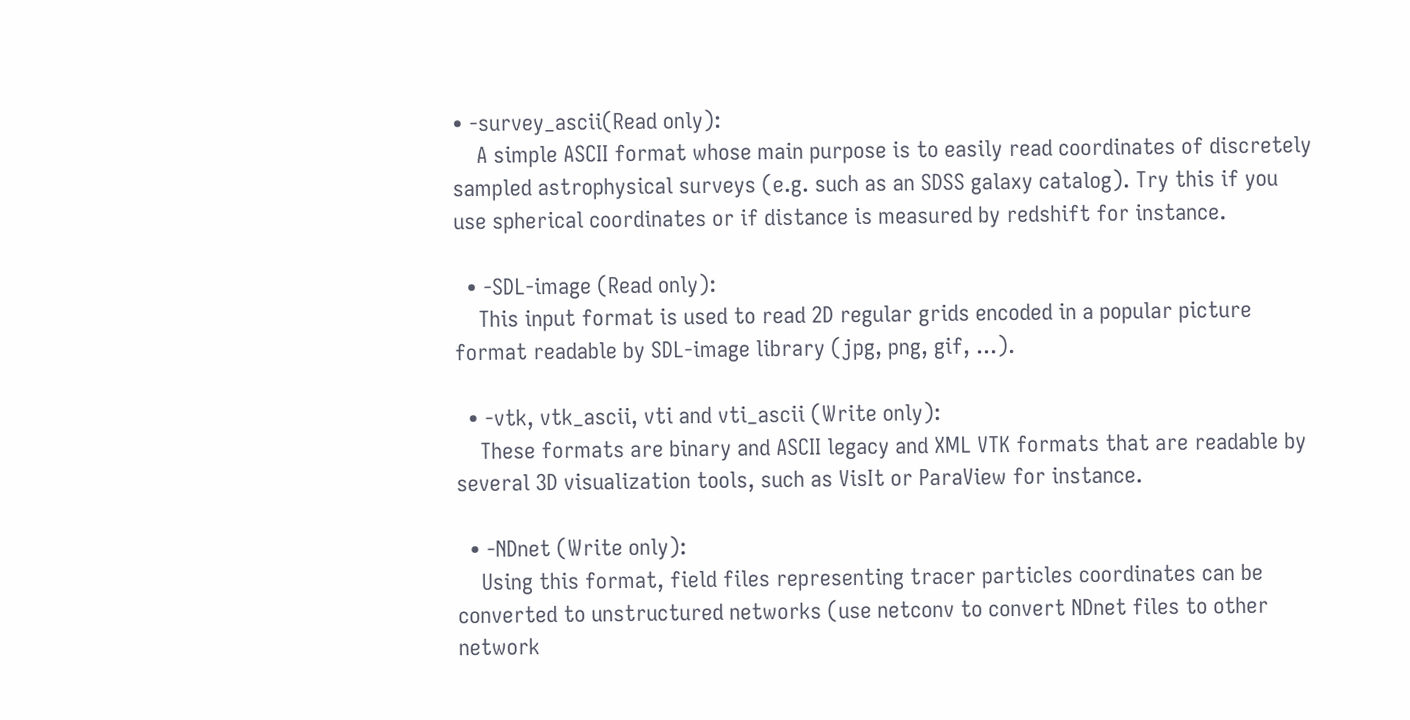• -survey_ascii(Read only):
    A simple ASCII format whose main purpose is to easily read coordinates of discretely sampled astrophysical surveys (e.g. such as an SDSS galaxy catalog). Try this if you use spherical coordinates or if distance is measured by redshift for instance.

  • -SDL-image (Read only):
    This input format is used to read 2D regular grids encoded in a popular picture format readable by SDL-image library (jpg, png, gif, ...).

  • -vtk, vtk_ascii, vti and vti_ascii (Write only):
    These formats are binary and ASCII legacy and XML VTK formats that are readable by several 3D visualization tools, such as VisIt or ParaView for instance.

  • -NDnet (Write only):
    Using this format, field files representing tracer particles coordinates can be converted to unstructured networks (use netconv to convert NDnet files to other network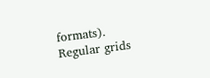formats). Regular grids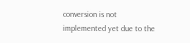conversion is not implemented yet due to the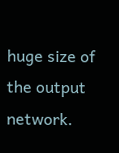huge size of the output network.